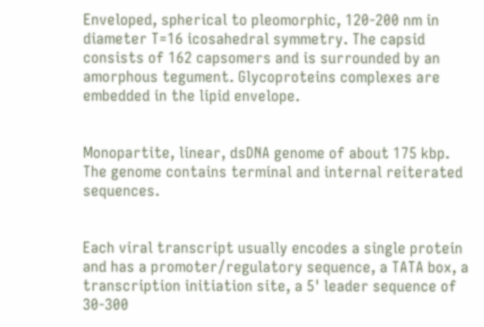Enveloped, spherical to pleomorphic, 120-200 nm in diameter T=16 icosahedral symmetry. The capsid consists of 162 capsomers and is surrounded by an amorphous tegument. Glycoproteins complexes are embedded in the lipid envelope.


Monopartite, linear, dsDNA genome of about 175 kbp. The genome contains terminal and internal reiterated sequences.


Each viral transcript usually encodes a single protein and has a promoter/regulatory sequence, a TATA box, a transcription initiation site, a 5' leader sequence of 30-300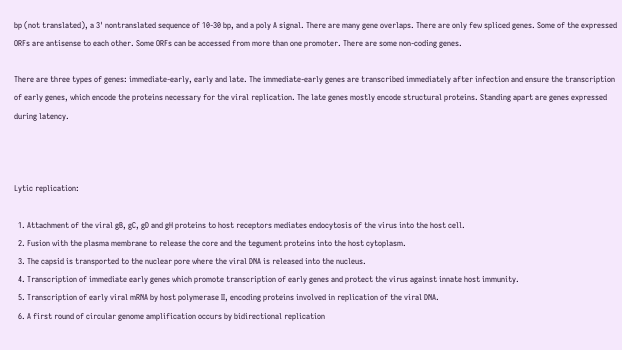bp (not translated), a 3' nontranslated sequence of 10-30 bp, and a poly A signal. There are many gene overlaps. There are only few spliced genes. Some of the expressed ORFs are antisense to each other. Some ORFs can be accessed from more than one promoter. There are some non-coding genes.

There are three types of genes: immediate-early, early and late. The immediate-early genes are transcribed immediately after infection and ensure the transcription of early genes, which encode the proteins necessary for the viral replication. The late genes mostly encode structural proteins. Standing apart are genes expressed during latency.



Lytic replication:

  1. Attachment of the viral gB, gC, gD and gH proteins to host receptors mediates endocytosis of the virus into the host cell.
  2. Fusion with the plasma membrane to release the core and the tegument proteins into the host cytoplasm.
  3. The capsid is transported to the nuclear pore where the viral DNA is released into the nucleus.
  4. Transcription of immediate early genes which promote transcription of early genes and protect the virus against innate host immunity.
  5. Transcription of early viral mRNA by host polymerase II, encoding proteins involved in replication of the viral DNA.
  6. A first round of circular genome amplification occurs by bidirectional replication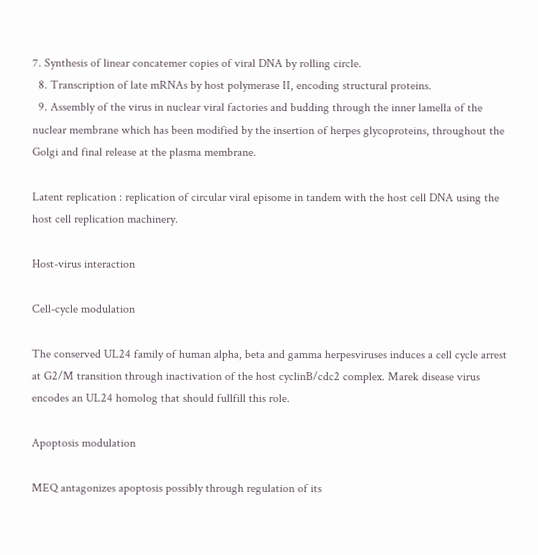7. Synthesis of linear concatemer copies of viral DNA by rolling circle.
  8. Transcription of late mRNAs by host polymerase II, encoding structural proteins.
  9. Assembly of the virus in nuclear viral factories and budding through the inner lamella of the nuclear membrane which has been modified by the insertion of herpes glycoproteins, throughout the Golgi and final release at the plasma membrane.

Latent replication : replication of circular viral episome in tandem with the host cell DNA using the host cell replication machinery.

Host-virus interaction

Cell-cycle modulation

The conserved UL24 family of human alpha, beta and gamma herpesviruses induces a cell cycle arrest at G2/M transition through inactivation of the host cyclinB/cdc2 complex. Marek disease virus encodes an UL24 homolog that should fullfill this role.

Apoptosis modulation

MEQ antagonizes apoptosis possibly through regulation of its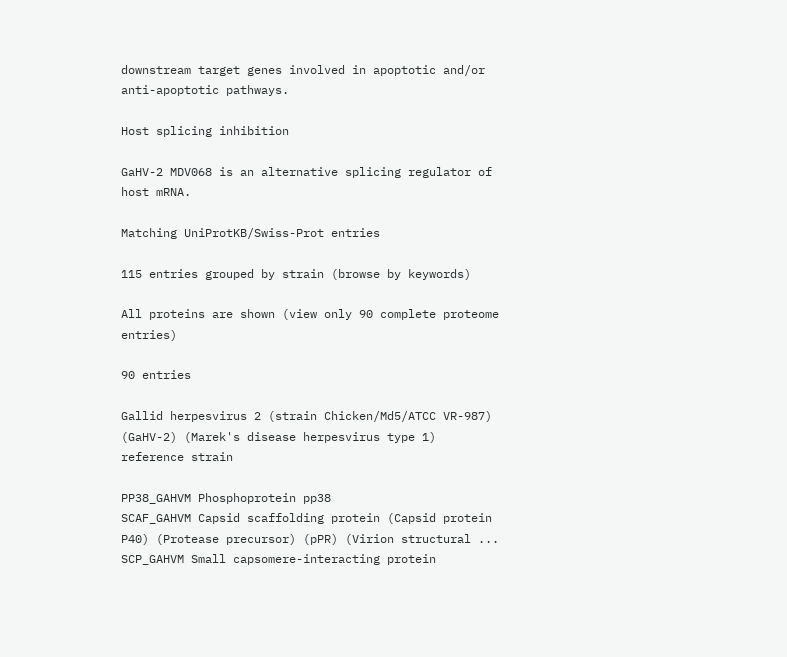downstream target genes involved in apoptotic and/or anti-apoptotic pathways.

Host splicing inhibition

GaHV-2 MDV068 is an alternative splicing regulator of host mRNA.

Matching UniProtKB/Swiss-Prot entries

115 entries grouped by strain (browse by keywords)

All proteins are shown (view only 90 complete proteome entries)

90 entries

Gallid herpesvirus 2 (strain Chicken/Md5/ATCC VR-987) (GaHV-2) (Marek's disease herpesvirus type 1) reference strain

PP38_GAHVM Phosphoprotein pp38
SCAF_GAHVM Capsid scaffolding protein (Capsid protein P40) (Protease precursor) (pPR) (Virion structural ...
SCP_GAHVM Small capsomere-interacting protein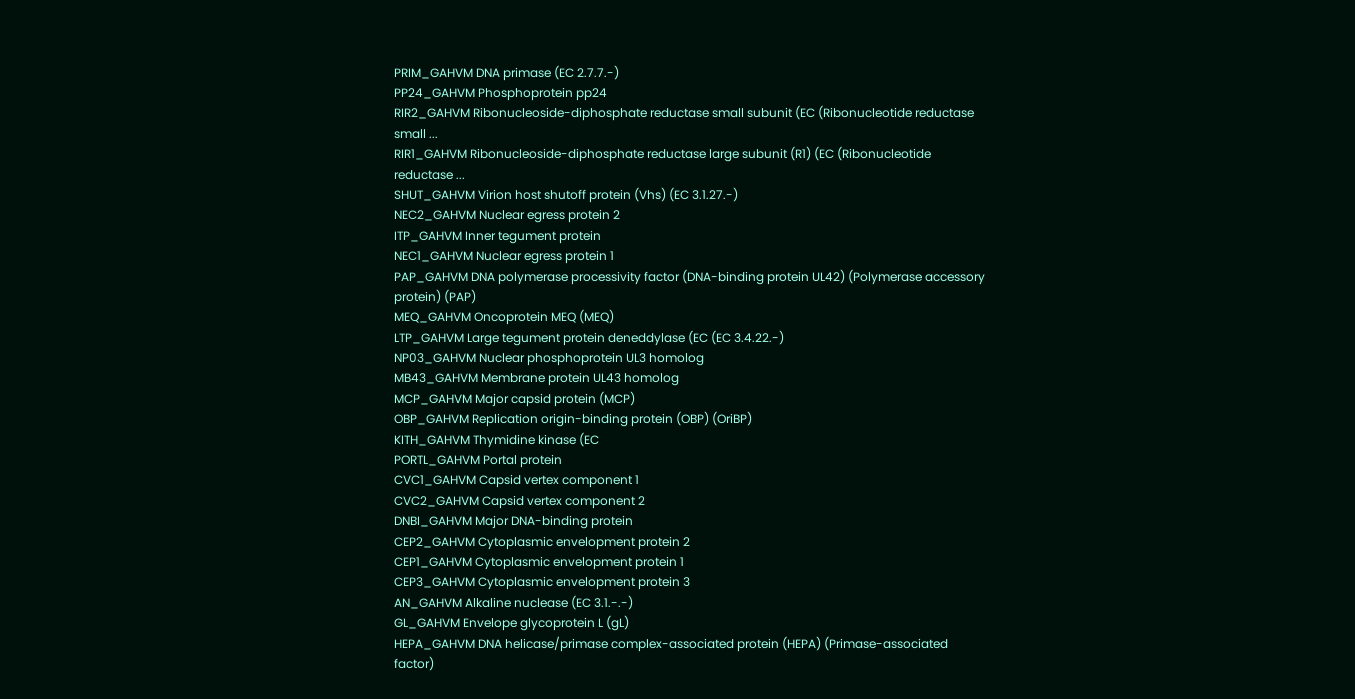PRIM_GAHVM DNA primase (EC 2.7.7.-)
PP24_GAHVM Phosphoprotein pp24
RIR2_GAHVM Ribonucleoside-diphosphate reductase small subunit (EC (Ribonucleotide reductase small ...
RIR1_GAHVM Ribonucleoside-diphosphate reductase large subunit (R1) (EC (Ribonucleotide reductase ...
SHUT_GAHVM Virion host shutoff protein (Vhs) (EC 3.1.27.-)
NEC2_GAHVM Nuclear egress protein 2
ITP_GAHVM Inner tegument protein
NEC1_GAHVM Nuclear egress protein 1
PAP_GAHVM DNA polymerase processivity factor (DNA-binding protein UL42) (Polymerase accessory protein) (PAP)
MEQ_GAHVM Oncoprotein MEQ (MEQ)
LTP_GAHVM Large tegument protein deneddylase (EC (EC 3.4.22.-)
NP03_GAHVM Nuclear phosphoprotein UL3 homolog
MB43_GAHVM Membrane protein UL43 homolog
MCP_GAHVM Major capsid protein (MCP)
OBP_GAHVM Replication origin-binding protein (OBP) (OriBP)
KITH_GAHVM Thymidine kinase (EC
PORTL_GAHVM Portal protein
CVC1_GAHVM Capsid vertex component 1
CVC2_GAHVM Capsid vertex component 2
DNBI_GAHVM Major DNA-binding protein
CEP2_GAHVM Cytoplasmic envelopment protein 2
CEP1_GAHVM Cytoplasmic envelopment protein 1
CEP3_GAHVM Cytoplasmic envelopment protein 3
AN_GAHVM Alkaline nuclease (EC 3.1.-.-)
GL_GAHVM Envelope glycoprotein L (gL)
HEPA_GAHVM DNA helicase/primase complex-associated protein (HEPA) (Primase-associated factor)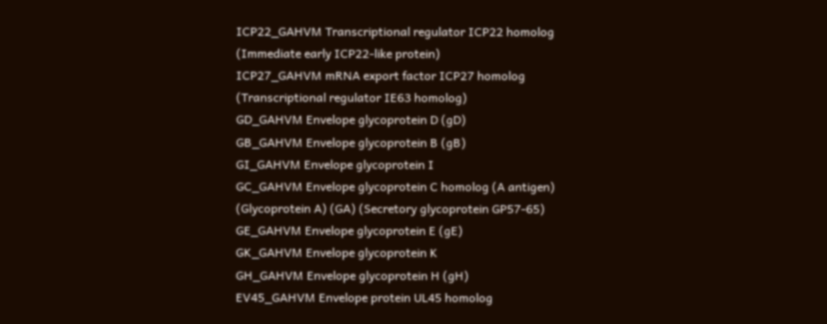ICP22_GAHVM Transcriptional regulator ICP22 homolog (Immediate early ICP22-like protein)
ICP27_GAHVM mRNA export factor ICP27 homolog (Transcriptional regulator IE63 homolog)
GD_GAHVM Envelope glycoprotein D (gD)
GB_GAHVM Envelope glycoprotein B (gB)
GI_GAHVM Envelope glycoprotein I
GC_GAHVM Envelope glycoprotein C homolog (A antigen) (Glycoprotein A) (GA) (Secretory glycoprotein GP57-65)
GE_GAHVM Envelope glycoprotein E (gE)
GK_GAHVM Envelope glycoprotein K
GH_GAHVM Envelope glycoprotein H (gH)
EV45_GAHVM Envelope protein UL45 homolog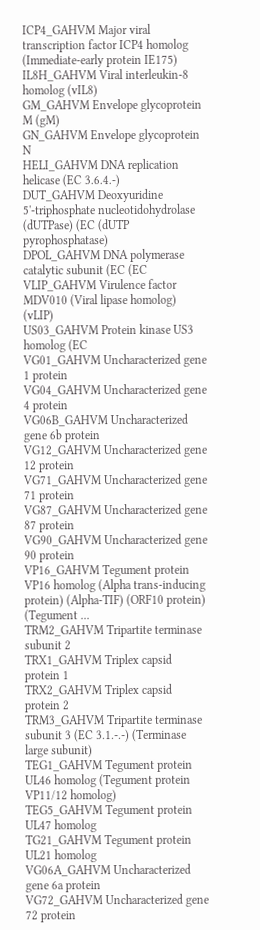ICP4_GAHVM Major viral transcription factor ICP4 homolog (Immediate-early protein IE175)
IL8H_GAHVM Viral interleukin-8 homolog (vIL8)
GM_GAHVM Envelope glycoprotein M (gM)
GN_GAHVM Envelope glycoprotein N
HELI_GAHVM DNA replication helicase (EC 3.6.4.-)
DUT_GAHVM Deoxyuridine 5'-triphosphate nucleotidohydrolase (dUTPase) (EC (dUTP pyrophosphatase)
DPOL_GAHVM DNA polymerase catalytic subunit (EC (EC
VLIP_GAHVM Virulence factor MDV010 (Viral lipase homolog) (vLIP)
US03_GAHVM Protein kinase US3 homolog (EC
VG01_GAHVM Uncharacterized gene 1 protein
VG04_GAHVM Uncharacterized gene 4 protein
VG06B_GAHVM Uncharacterized gene 6b protein
VG12_GAHVM Uncharacterized gene 12 protein
VG71_GAHVM Uncharacterized gene 71 protein
VG87_GAHVM Uncharacterized gene 87 protein
VG90_GAHVM Uncharacterized gene 90 protein
VP16_GAHVM Tegument protein VP16 homolog (Alpha trans-inducing protein) (Alpha-TIF) (ORF10 protein) (Tegument ...
TRM2_GAHVM Tripartite terminase subunit 2
TRX1_GAHVM Triplex capsid protein 1
TRX2_GAHVM Triplex capsid protein 2
TRM3_GAHVM Tripartite terminase subunit 3 (EC 3.1.-.-) (Terminase large subunit)
TEG1_GAHVM Tegument protein UL46 homolog (Tegument protein VP11/12 homolog)
TEG5_GAHVM Tegument protein UL47 homolog
TG21_GAHVM Tegument protein UL21 homolog
VG06A_GAHVM Uncharacterized gene 6a protein
VG72_GAHVM Uncharacterized gene 72 protein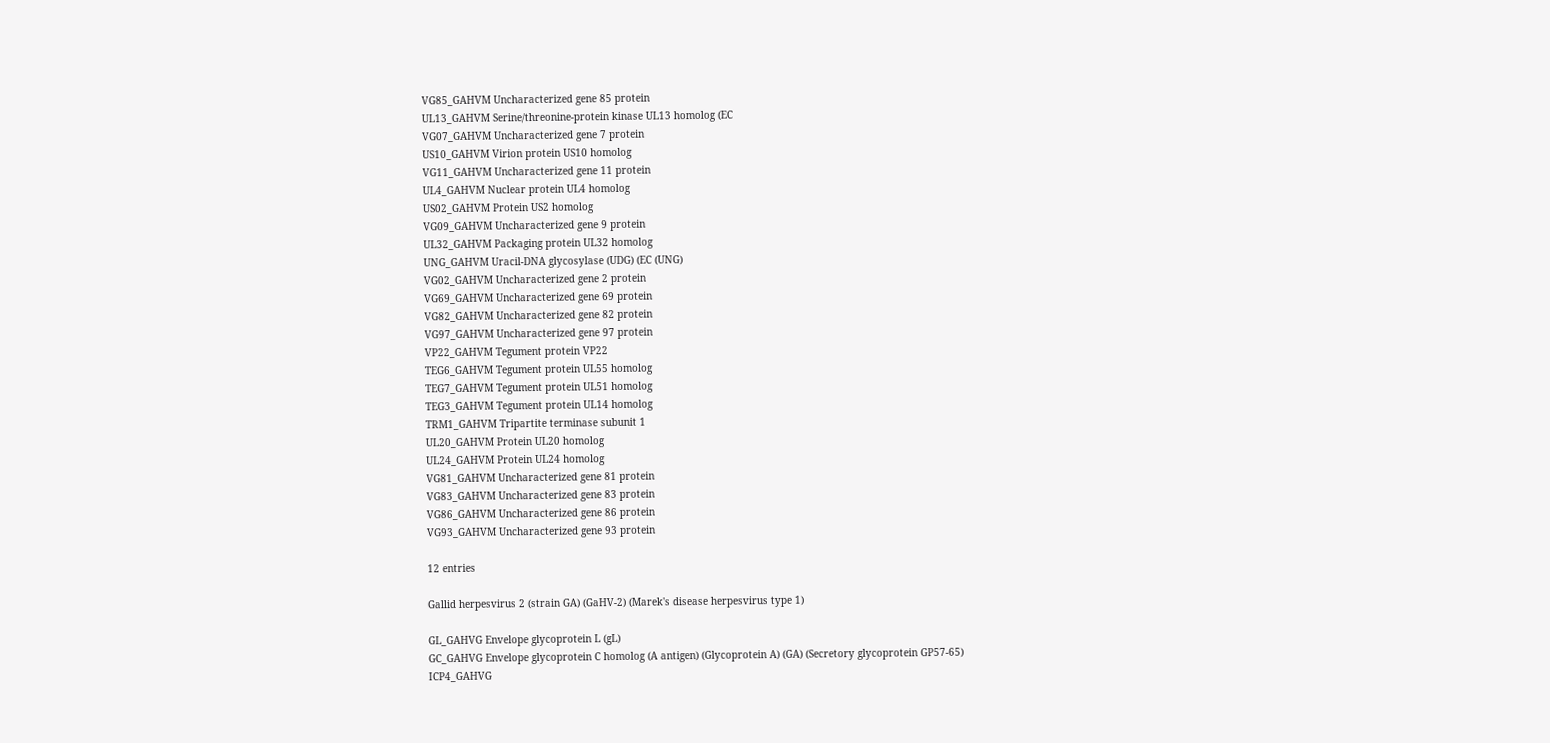VG85_GAHVM Uncharacterized gene 85 protein
UL13_GAHVM Serine/threonine-protein kinase UL13 homolog (EC
VG07_GAHVM Uncharacterized gene 7 protein
US10_GAHVM Virion protein US10 homolog
VG11_GAHVM Uncharacterized gene 11 protein
UL4_GAHVM Nuclear protein UL4 homolog
US02_GAHVM Protein US2 homolog
VG09_GAHVM Uncharacterized gene 9 protein
UL32_GAHVM Packaging protein UL32 homolog
UNG_GAHVM Uracil-DNA glycosylase (UDG) (EC (UNG)
VG02_GAHVM Uncharacterized gene 2 protein
VG69_GAHVM Uncharacterized gene 69 protein
VG82_GAHVM Uncharacterized gene 82 protein
VG97_GAHVM Uncharacterized gene 97 protein
VP22_GAHVM Tegument protein VP22
TEG6_GAHVM Tegument protein UL55 homolog
TEG7_GAHVM Tegument protein UL51 homolog
TEG3_GAHVM Tegument protein UL14 homolog
TRM1_GAHVM Tripartite terminase subunit 1
UL20_GAHVM Protein UL20 homolog
UL24_GAHVM Protein UL24 homolog
VG81_GAHVM Uncharacterized gene 81 protein
VG83_GAHVM Uncharacterized gene 83 protein
VG86_GAHVM Uncharacterized gene 86 protein
VG93_GAHVM Uncharacterized gene 93 protein

12 entries

Gallid herpesvirus 2 (strain GA) (GaHV-2) (Marek's disease herpesvirus type 1)

GL_GAHVG Envelope glycoprotein L (gL)
GC_GAHVG Envelope glycoprotein C homolog (A antigen) (Glycoprotein A) (GA) (Secretory glycoprotein GP57-65)
ICP4_GAHVG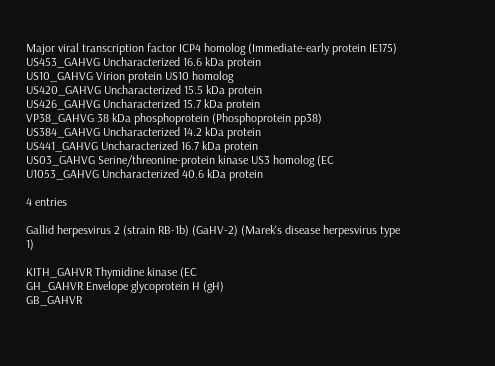Major viral transcription factor ICP4 homolog (Immediate-early protein IE175)
US453_GAHVG Uncharacterized 16.6 kDa protein
US10_GAHVG Virion protein US10 homolog
US420_GAHVG Uncharacterized 15.5 kDa protein
US426_GAHVG Uncharacterized 15.7 kDa protein
VP38_GAHVG 38 kDa phosphoprotein (Phosphoprotein pp38)
US384_GAHVG Uncharacterized 14.2 kDa protein
US441_GAHVG Uncharacterized 16.7 kDa protein
US03_GAHVG Serine/threonine-protein kinase US3 homolog (EC
U1053_GAHVG Uncharacterized 40.6 kDa protein

4 entries

Gallid herpesvirus 2 (strain RB-1b) (GaHV-2) (Marek's disease herpesvirus type 1)

KITH_GAHVR Thymidine kinase (EC
GH_GAHVR Envelope glycoprotein H (gH)
GB_GAHVR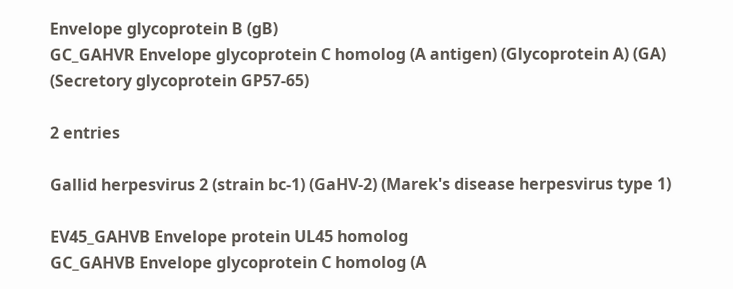Envelope glycoprotein B (gB)
GC_GAHVR Envelope glycoprotein C homolog (A antigen) (Glycoprotein A) (GA) (Secretory glycoprotein GP57-65)

2 entries

Gallid herpesvirus 2 (strain bc-1) (GaHV-2) (Marek's disease herpesvirus type 1)

EV45_GAHVB Envelope protein UL45 homolog
GC_GAHVB Envelope glycoprotein C homolog (A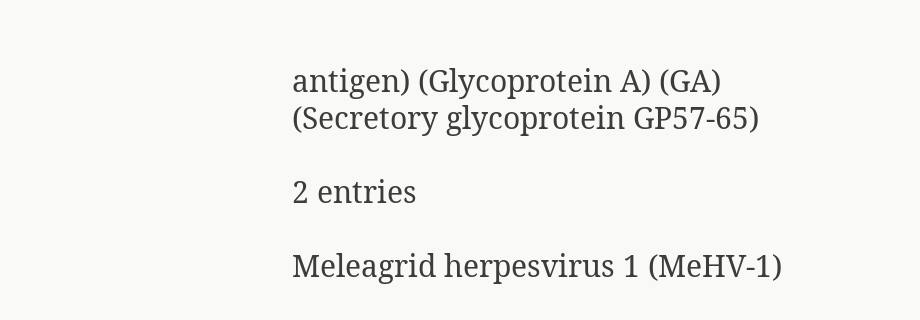antigen) (Glycoprotein A) (GA) (Secretory glycoprotein GP57-65)

2 entries

Meleagrid herpesvirus 1 (MeHV-1)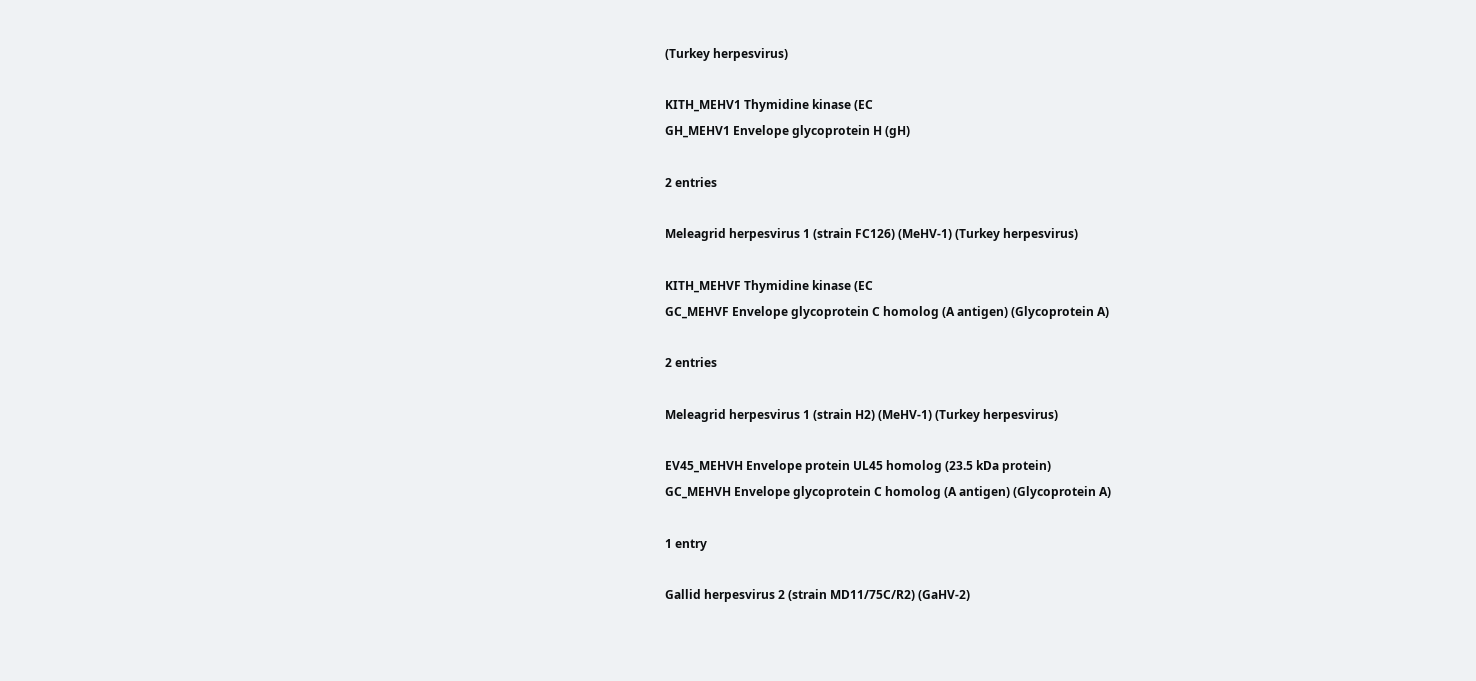(Turkey herpesvirus)

KITH_MEHV1 Thymidine kinase (EC
GH_MEHV1 Envelope glycoprotein H (gH)

2 entries

Meleagrid herpesvirus 1 (strain FC126) (MeHV-1) (Turkey herpesvirus)

KITH_MEHVF Thymidine kinase (EC
GC_MEHVF Envelope glycoprotein C homolog (A antigen) (Glycoprotein A)

2 entries

Meleagrid herpesvirus 1 (strain H2) (MeHV-1) (Turkey herpesvirus)

EV45_MEHVH Envelope protein UL45 homolog (23.5 kDa protein)
GC_MEHVH Envelope glycoprotein C homolog (A antigen) (Glycoprotein A)

1 entry

Gallid herpesvirus 2 (strain MD11/75C/R2) (GaHV-2)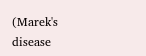(Marek's disease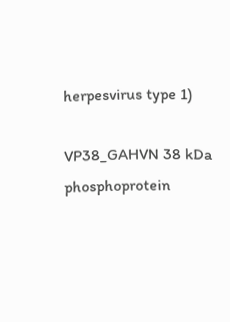herpesvirus type 1)

VP38_GAHVN 38 kDa phosphoprotein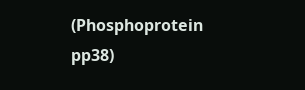(Phosphoprotein pp38)